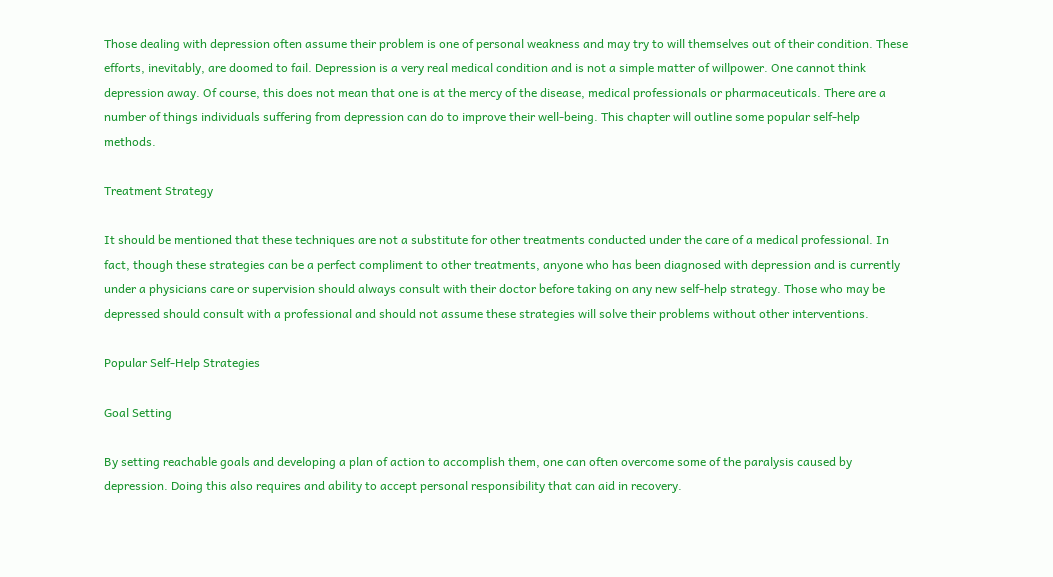Those dealing with depression often assume their problem is one of personal weakness and may try to will themselves out of their condition. These efforts, inevitably, are doomed to fail. Depression is a very real medical condition and is not a simple matter of willpower. One cannot think depression away. Of course, this does not mean that one is at the mercy of the disease, medical professionals or pharmaceuticals. There are a number of things individuals suffering from depression can do to improve their well-being. This chapter will outline some popular self-help methods.

Treatment Strategy

It should be mentioned that these techniques are not a substitute for other treatments conducted under the care of a medical professional. In fact, though these strategies can be a perfect compliment to other treatments, anyone who has been diagnosed with depression and is currently under a physicians care or supervision should always consult with their doctor before taking on any new self-help strategy. Those who may be depressed should consult with a professional and should not assume these strategies will solve their problems without other interventions.

Popular Self-Help Strategies

Goal Setting

By setting reachable goals and developing a plan of action to accomplish them, one can often overcome some of the paralysis caused by depression. Doing this also requires and ability to accept personal responsibility that can aid in recovery.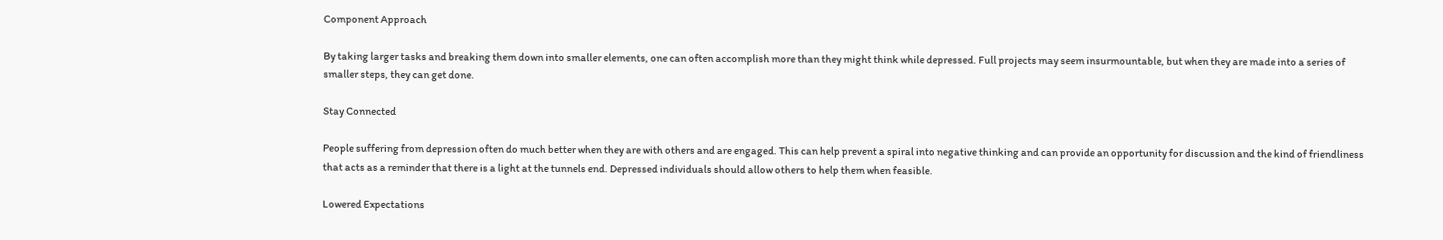Component Approach

By taking larger tasks and breaking them down into smaller elements, one can often accomplish more than they might think while depressed. Full projects may seem insurmountable, but when they are made into a series of smaller steps, they can get done.

Stay Connected

People suffering from depression often do much better when they are with others and are engaged. This can help prevent a spiral into negative thinking and can provide an opportunity for discussion and the kind of friendliness that acts as a reminder that there is a light at the tunnels end. Depressed individuals should allow others to help them when feasible.

Lowered Expectations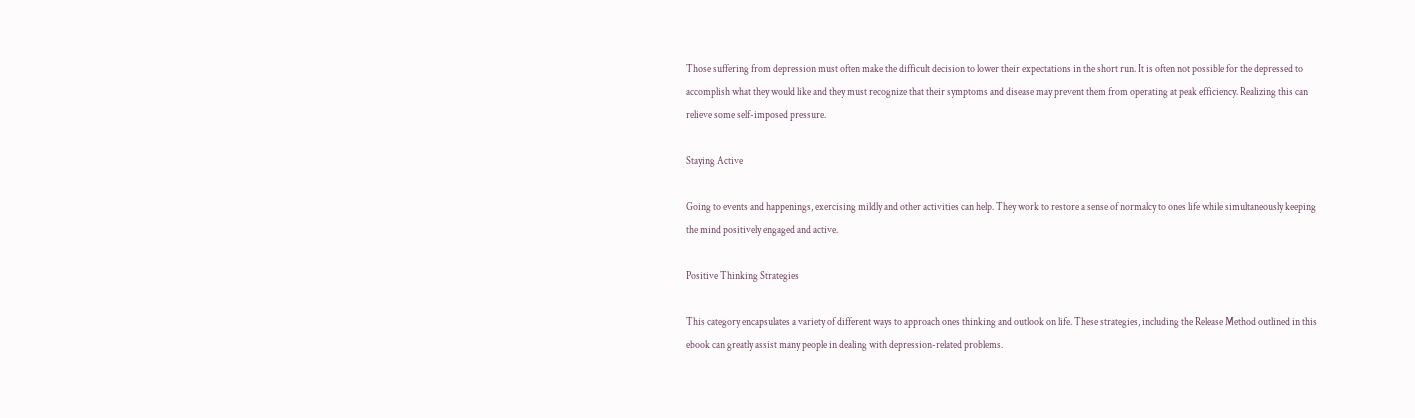Those suffering from depression must often make the difficult decision to lower their expectations in the short run. It is often not possible for the depressed to accomplish what they would like and they must recognize that their symptoms and disease may prevent them from operating at peak efficiency. Realizing this can relieve some self-imposed pressure.

Staying Active

Going to events and happenings, exercising mildly and other activities can help. They work to restore a sense of normalcy to ones life while simultaneously keeping the mind positively engaged and active.

Positive Thinking Strategies

This category encapsulates a variety of different ways to approach ones thinking and outlook on life. These strategies, including the Release Method outlined in this ebook can greatly assist many people in dealing with depression-related problems.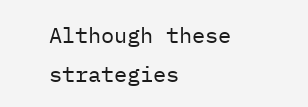Although these strategies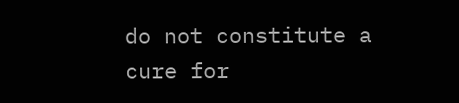do not constitute a cure for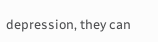depression, they can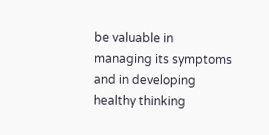be valuable in managing its symptoms and in developing healthy thinking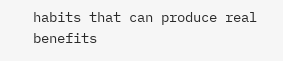habits that can produce real benefits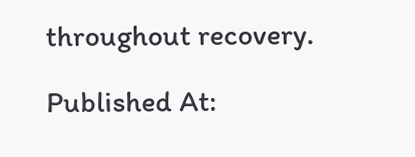throughout recovery.

Published At: